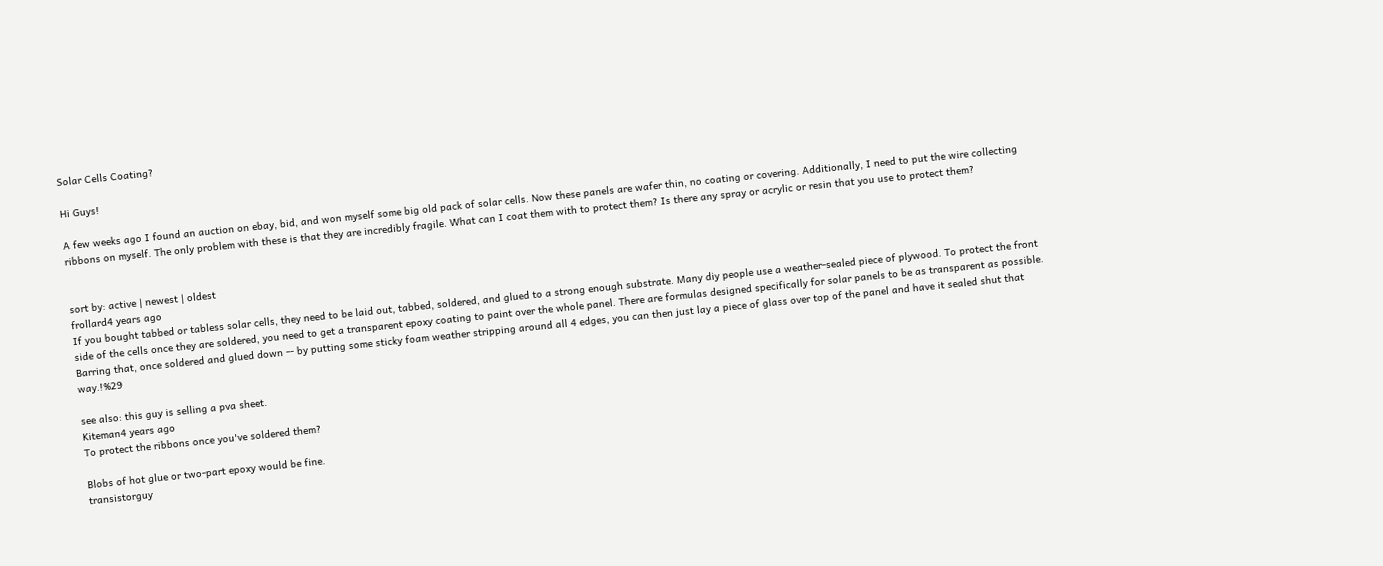Solar Cells Coating?

Hi Guys!

A few weeks ago I found an auction on ebay, bid, and won myself some big old pack of solar cells. Now these panels are wafer thin, no coating or covering. Additionally, I need to put the wire collecting ribbons on myself. The only problem with these is that they are incredibly fragile. What can I coat them with to protect them? Is there any spray or acrylic or resin that you use to protect them?


sort by: active | newest | oldest
frollard4 years ago
If you bought tabbed or tabless solar cells, they need to be laid out, tabbed, soldered, and glued to a strong enough substrate. Many diy people use a weather-sealed piece of plywood. To protect the front side of the cells once they are soldered, you need to get a transparent epoxy coating to paint over the whole panel. There are formulas designed specifically for solar panels to be as transparent as possible.
Barring that, once soldered and glued down -- by putting some sticky foam weather stripping around all 4 edges, you can then just lay a piece of glass over top of the panel and have it sealed shut that way.!%29

see also: this guy is selling a pva sheet.
Kiteman4 years ago
To protect the ribbons once you've soldered them?

Blobs of hot glue or two-part epoxy would be fine.
transistorguy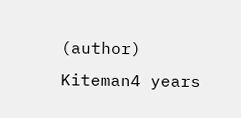(author)  Kiteman4 years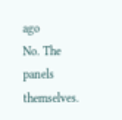ago
No. The panels themselves.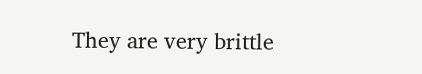They are very brittle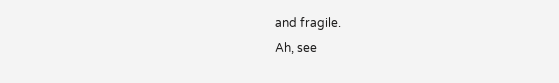and fragile.
Ah, see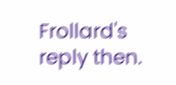Frollard's reply then.